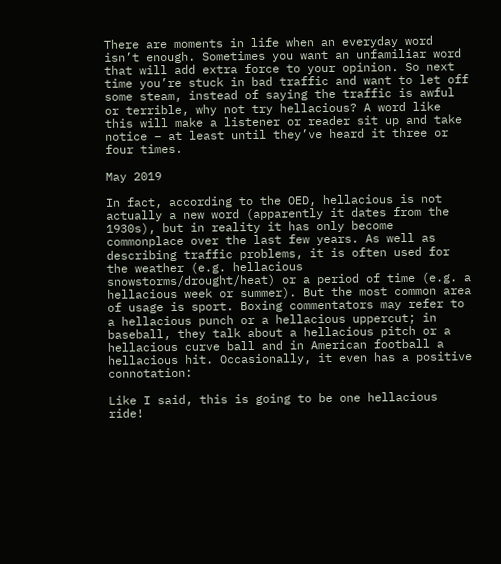There are moments in life when an everyday word isn’t enough. Sometimes you want an unfamiliar word that will add extra force to your opinion. So next time you’re stuck in bad traffic and want to let off some steam, instead of saying the traffic is awful or terrible, why not try hellacious? A word like this will make a listener or reader sit up and take notice – at least until they’ve heard it three or four times.

May 2019

In fact, according to the OED, hellacious is not actually a new word (apparently it dates from the 1930s), but in reality it has only become commonplace over the last few years. As well as describing traffic problems, it is often used for the weather (e.g. hellacious snowstorms/drought/heat) or a period of time (e.g. a hellacious week or summer). But the most common area of usage is sport. Boxing commentators may refer to a hellacious punch or a hellacious uppercut; in baseball, they talk about a hellacious pitch or a hellacious curve ball and in American football a hellacious hit. Occasionally, it even has a positive connotation:

Like I said, this is going to be one hellacious ride!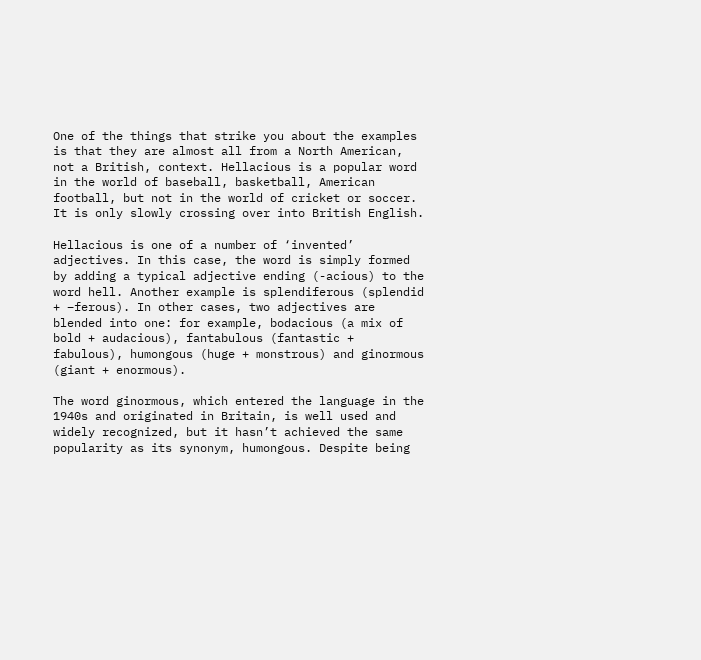One of the things that strike you about the examples is that they are almost all from a North American, not a British, context. Hellacious is a popular word in the world of baseball, basketball, American football, but not in the world of cricket or soccer. It is only slowly crossing over into British English.

Hellacious is one of a number of ‘invented’ adjectives. In this case, the word is simply formed by adding a typical adjective ending (-acious) to the word hell. Another example is splendiferous (splendid + –ferous). In other cases, two adjectives are blended into one: for example, bodacious (a mix of bold + audacious), fantabulous (fantastic + fabulous), humongous (huge + monstrous) and ginormous (giant + enormous).

The word ginormous, which entered the language in the 1940s and originated in Britain, is well used and widely recognized, but it hasn’t achieved the same popularity as its synonym, humongous. Despite being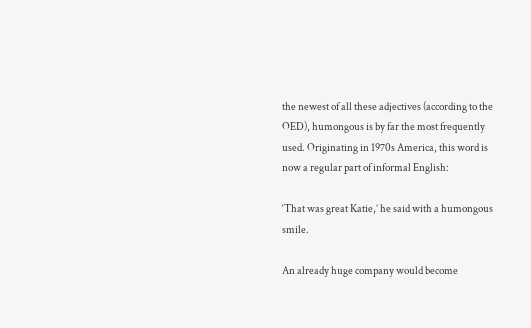the newest of all these adjectives (according to the OED), humongous is by far the most frequently used. Originating in 1970s America, this word is now a regular part of informal English:

‘That was great Katie,’ he said with a humongous smile.

An already huge company would become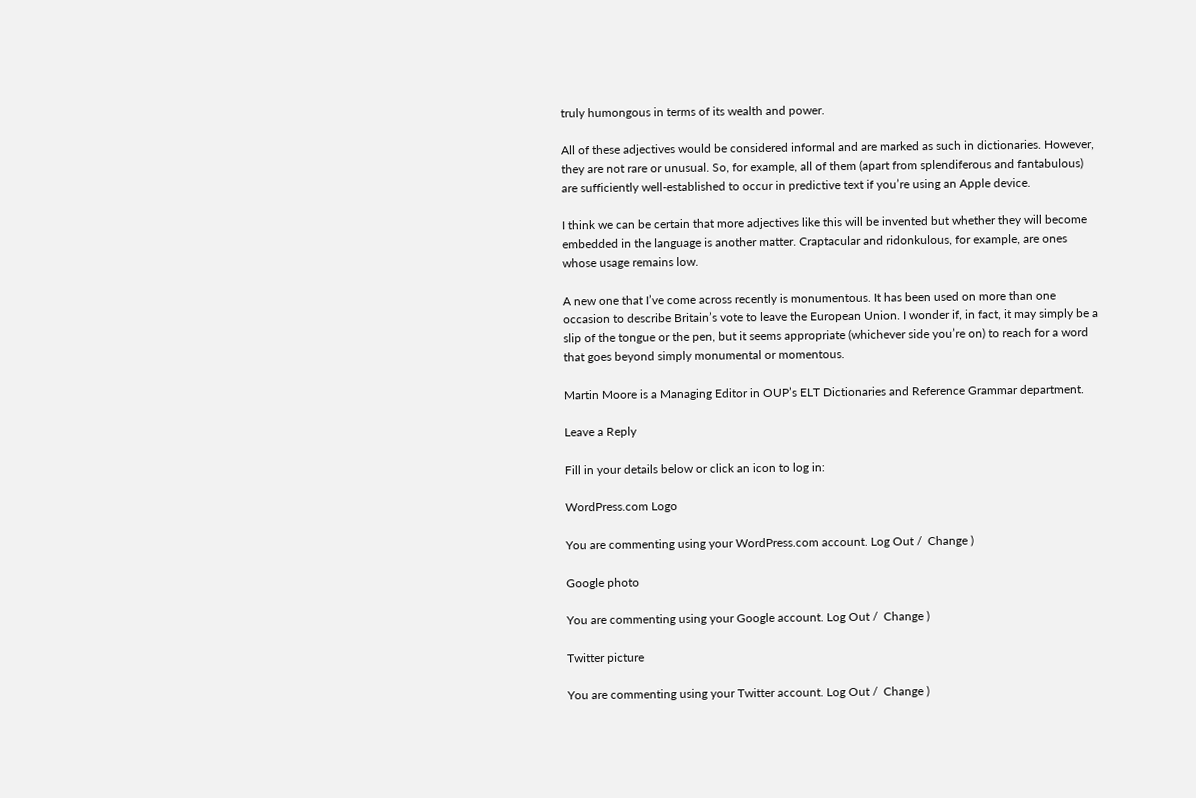truly humongous in terms of its wealth and power.

All of these adjectives would be considered informal and are marked as such in dictionaries. However, they are not rare or unusual. So, for example, all of them (apart from splendiferous and fantabulous) are sufficiently well-established to occur in predictive text if you’re using an Apple device.

I think we can be certain that more adjectives like this will be invented but whether they will become embedded in the language is another matter. Craptacular and ridonkulous, for example, are ones whose usage remains low.

A new one that I’ve come across recently is monumentous. It has been used on more than one occasion to describe Britain’s vote to leave the European Union. I wonder if, in fact, it may simply be a slip of the tongue or the pen, but it seems appropriate (whichever side you’re on) to reach for a word that goes beyond simply monumental or momentous.

Martin Moore is a Managing Editor in OUP’s ELT Dictionaries and Reference Grammar department.

Leave a Reply

Fill in your details below or click an icon to log in:

WordPress.com Logo

You are commenting using your WordPress.com account. Log Out /  Change )

Google photo

You are commenting using your Google account. Log Out /  Change )

Twitter picture

You are commenting using your Twitter account. Log Out /  Change )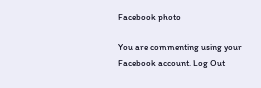Facebook photo

You are commenting using your Facebook account. Log Out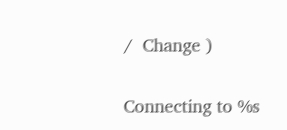/  Change )

Connecting to %s